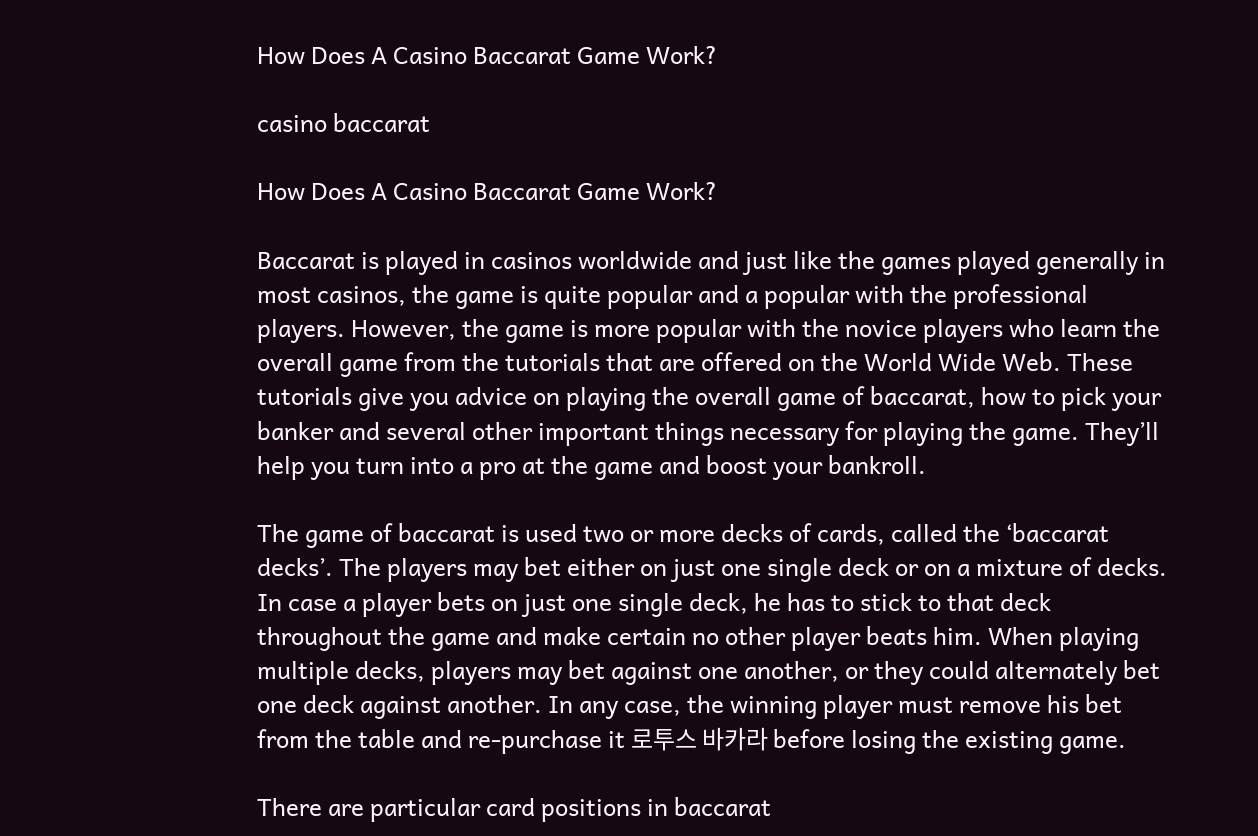How Does A Casino Baccarat Game Work?

casino baccarat

How Does A Casino Baccarat Game Work?

Baccarat is played in casinos worldwide and just like the games played generally in most casinos, the game is quite popular and a popular with the professional players. However, the game is more popular with the novice players who learn the overall game from the tutorials that are offered on the World Wide Web. These tutorials give you advice on playing the overall game of baccarat, how to pick your banker and several other important things necessary for playing the game. They’ll help you turn into a pro at the game and boost your bankroll.

The game of baccarat is used two or more decks of cards, called the ‘baccarat decks’. The players may bet either on just one single deck or on a mixture of decks. In case a player bets on just one single deck, he has to stick to that deck throughout the game and make certain no other player beats him. When playing multiple decks, players may bet against one another, or they could alternately bet one deck against another. In any case, the winning player must remove his bet from the table and re-purchase it 로투스 바카라 before losing the existing game.

There are particular card positions in baccarat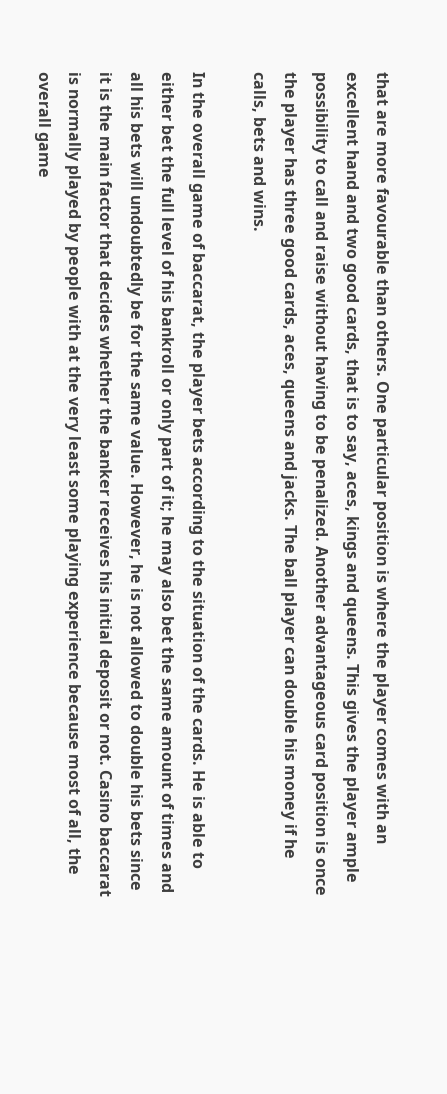that are more favourable than others. One particular position is where the player comes with an excellent hand and two good cards, that is to say, aces, kings and queens. This gives the player ample possibility to call and raise without having to be penalized. Another advantageous card position is once the player has three good cards, aces, queens and jacks. The ball player can double his money if he calls, bets and wins.

In the overall game of baccarat, the player bets according to the situation of the cards. He is able to either bet the full level of his bankroll or only part of it; he may also bet the same amount of times and all his bets will undoubtedly be for the same value. However, he is not allowed to double his bets since it is the main factor that decides whether the banker receives his initial deposit or not. Casino baccarat is normally played by people with at the very least some playing experience because most of all, the overall game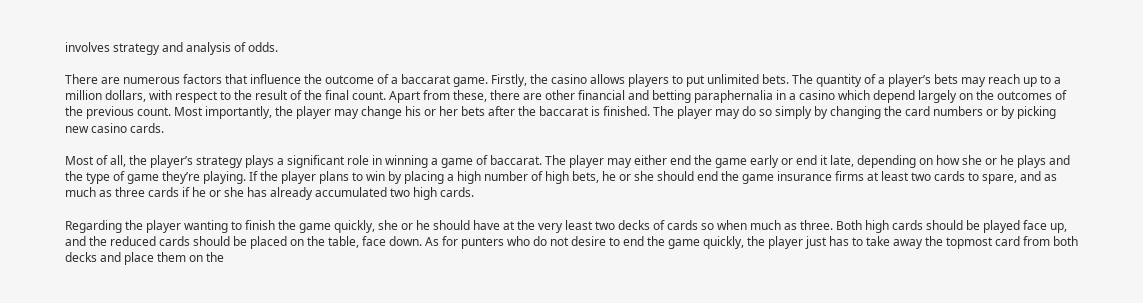involves strategy and analysis of odds.

There are numerous factors that influence the outcome of a baccarat game. Firstly, the casino allows players to put unlimited bets. The quantity of a player’s bets may reach up to a million dollars, with respect to the result of the final count. Apart from these, there are other financial and betting paraphernalia in a casino which depend largely on the outcomes of the previous count. Most importantly, the player may change his or her bets after the baccarat is finished. The player may do so simply by changing the card numbers or by picking new casino cards.

Most of all, the player’s strategy plays a significant role in winning a game of baccarat. The player may either end the game early or end it late, depending on how she or he plays and the type of game they’re playing. If the player plans to win by placing a high number of high bets, he or she should end the game insurance firms at least two cards to spare, and as much as three cards if he or she has already accumulated two high cards.

Regarding the player wanting to finish the game quickly, she or he should have at the very least two decks of cards so when much as three. Both high cards should be played face up, and the reduced cards should be placed on the table, face down. As for punters who do not desire to end the game quickly, the player just has to take away the topmost card from both decks and place them on the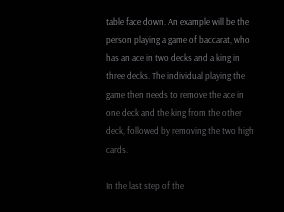table face down. An example will be the person playing a game of baccarat, who has an ace in two decks and a king in three decks. The individual playing the game then needs to remove the ace in one deck and the king from the other deck, followed by removing the two high cards.

In the last step of the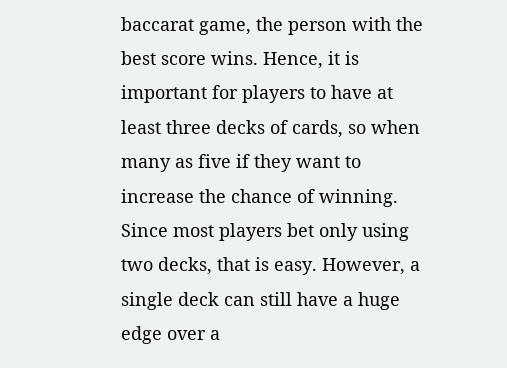baccarat game, the person with the best score wins. Hence, it is important for players to have at least three decks of cards, so when many as five if they want to increase the chance of winning. Since most players bet only using two decks, that is easy. However, a single deck can still have a huge edge over a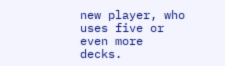new player, who uses five or even more decks.